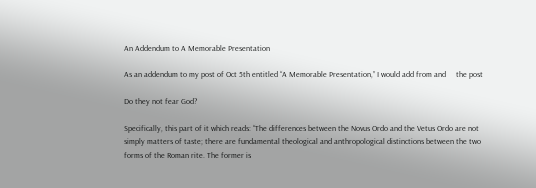An Addendum to A Memorable Presentation

As an addendum to my post of Oct 5th entitled “A Memorable Presentation,” I would add from and     the post

Do they not fear God?

Specifically, this part of it which reads: “The differences between the Novus Ordo and the Vetus Ordo are not simply matters of taste; there are fundamental theological and anthropological distinctions between the two forms of the Roman rite. The former is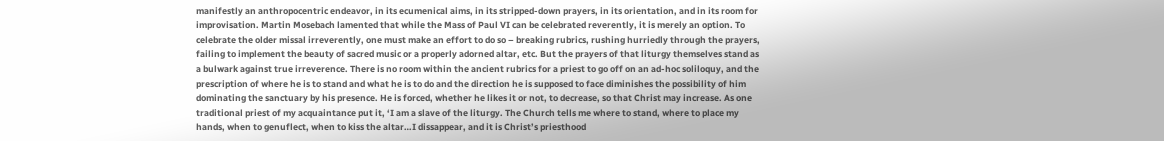manifestly an anthropocentric endeavor, in its ecumenical aims, in its stripped-down prayers, in its orientation, and in its room for improvisation. Martin Mosebach lamented that while the Mass of Paul VI can be celebrated reverently, it is merely an option. To celebrate the older missal irreverently, one must make an effort to do so – breaking rubrics, rushing hurriedly through the prayers, failing to implement the beauty of sacred music or a properly adorned altar, etc. But the prayers of that liturgy themselves stand as a bulwark against true irreverence. There is no room within the ancient rubrics for a priest to go off on an ad-hoc soliloquy, and the prescription of where he is to stand and what he is to do and the direction he is supposed to face diminishes the possibility of him dominating the sanctuary by his presence. He is forced, whether he likes it or not, to decrease, so that Christ may increase. As one traditional priest of my acquaintance put it, ‘I am a slave of the liturgy. The Church tells me where to stand, where to place my hands, when to genuflect, when to kiss the altar…I dissappear, and it is Christ’s priesthood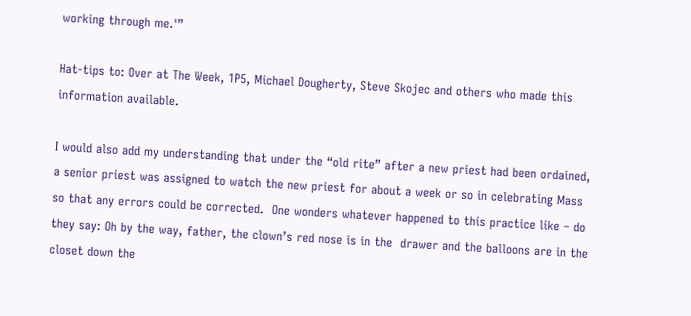working through me.'”

Hat-tips to: Over at The Week, 1P5, Michael Dougherty, Steve Skojec and others who made this information available.

I would also add my understanding that under the “old rite” after a new priest had been ordained, a senior priest was assigned to watch the new priest for about a week or so in celebrating Mass so that any errors could be corrected.  One wonders whatever happened to this practice like – do they say: Oh by the way, father, the clown’s red nose is in the  drawer and the balloons are in the closet down the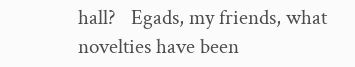hall?   Egads, my friends, what novelties have been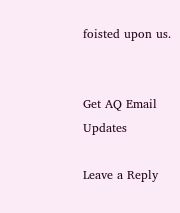foisted upon us.


Get AQ Email Updates

Leave a Reply